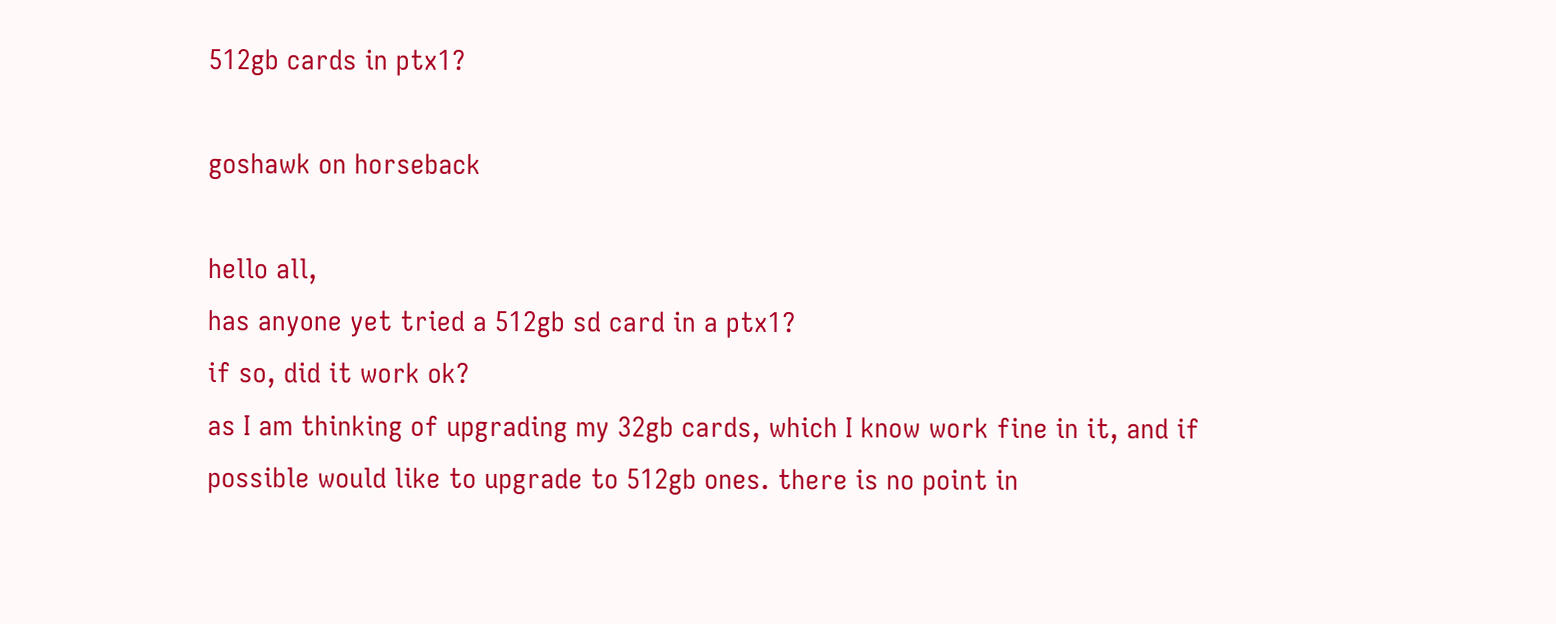512gb cards in ptx1?

goshawk on horseback

hello all,
has anyone yet tried a 512gb sd card in a ptx1?
if so, did it work ok?
as I am thinking of upgrading my 32gb cards, which I know work fine in it, and if possible would like to upgrade to 512gb ones. there is no point in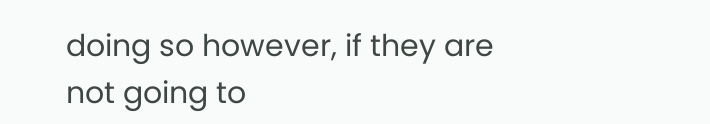doing so however, if they are not going to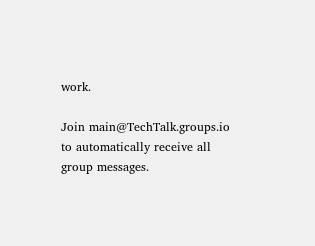work.

Join main@TechTalk.groups.io to automatically receive all group messages.